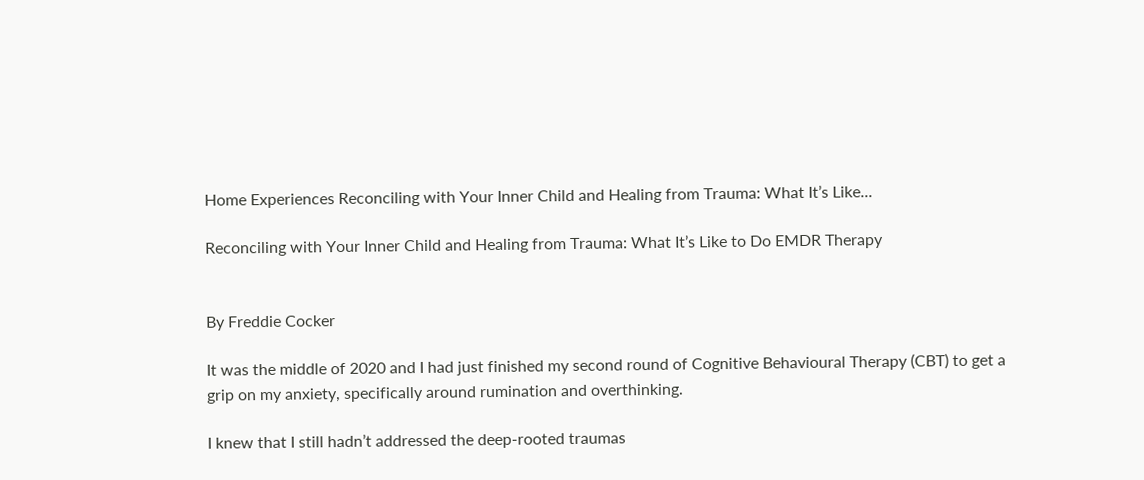Home Experiences Reconciling with Your Inner Child and Healing from Trauma: What It’s Like...

Reconciling with Your Inner Child and Healing from Trauma: What It’s Like to Do EMDR Therapy


By Freddie Cocker

It was the middle of 2020 and I had just finished my second round of Cognitive Behavioural Therapy (CBT) to get a grip on my anxiety, specifically around rumination and overthinking.

I knew that I still hadn’t addressed the deep-rooted traumas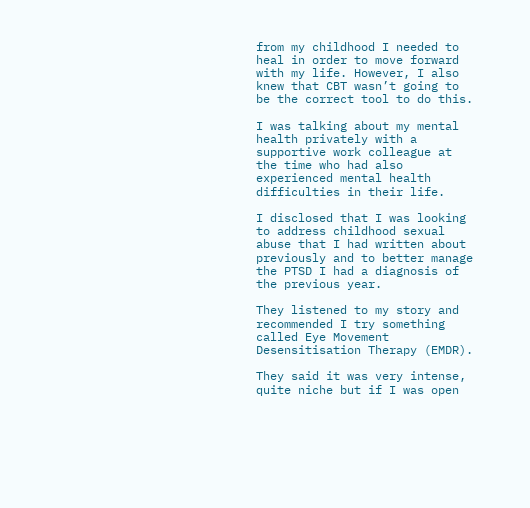from my childhood I needed to heal in order to move forward with my life. However, I also knew that CBT wasn’t going to be the correct tool to do this.

I was talking about my mental health privately with a supportive work colleague at the time who had also experienced mental health difficulties in their life.

I disclosed that I was looking to address childhood sexual abuse that I had written about previously and to better manage the PTSD I had a diagnosis of the previous year.

They listened to my story and recommended I try something called Eye Movement Desensitisation Therapy (EMDR).

They said it was very intense, quite niche but if I was open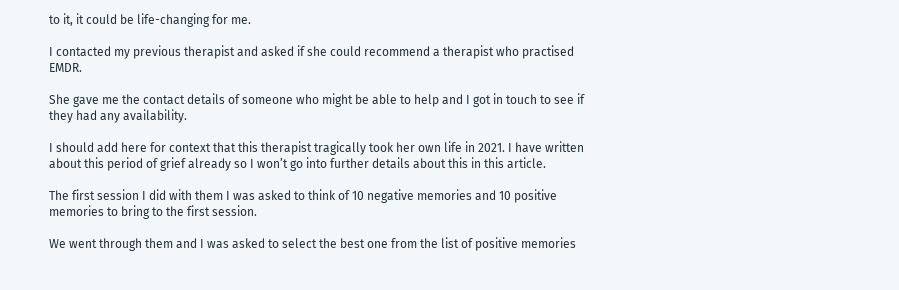to it, it could be life-changing for me.

I contacted my previous therapist and asked if she could recommend a therapist who practised EMDR.

She gave me the contact details of someone who might be able to help and I got in touch to see if they had any availability.

I should add here for context that this therapist tragically took her own life in 2021. I have written about this period of grief already so I won’t go into further details about this in this article.

The first session I did with them I was asked to think of 10 negative memories and 10 positive memories to bring to the first session.

We went through them and I was asked to select the best one from the list of positive memories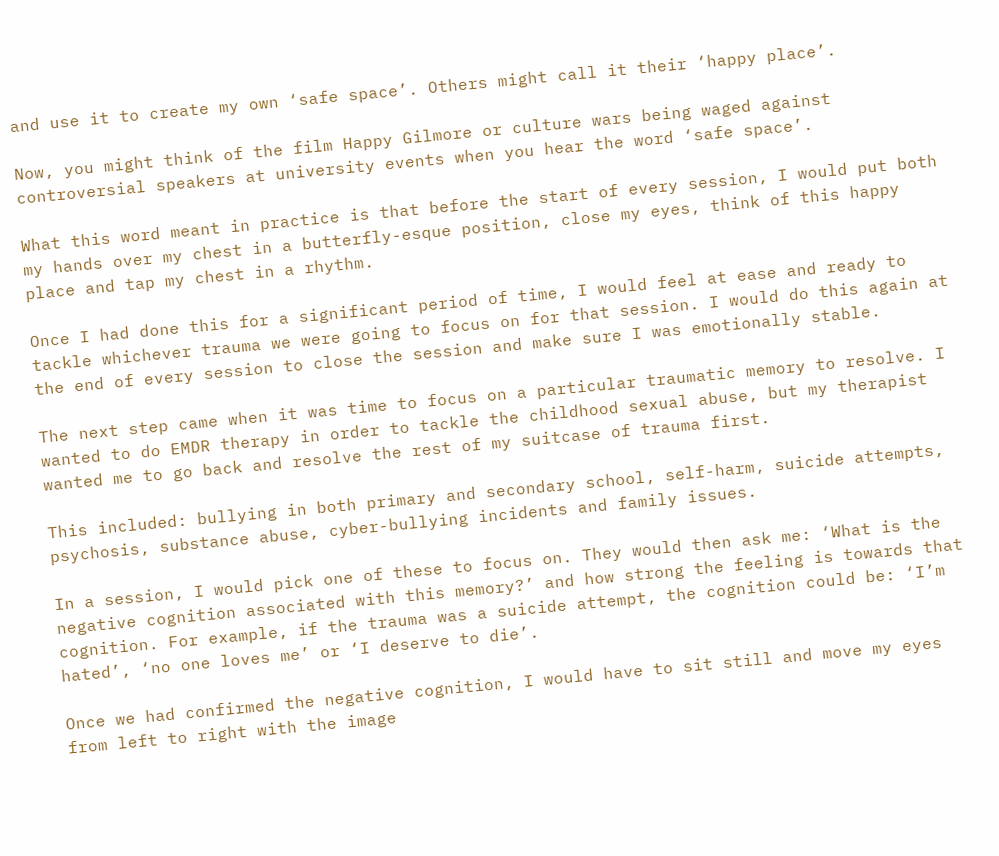and use it to create my own ‘safe space’. Others might call it their ‘happy place’.

Now, you might think of the film Happy Gilmore or culture wars being waged against controversial speakers at university events when you hear the word ‘safe space’.

What this word meant in practice is that before the start of every session, I would put both my hands over my chest in a butterfly-esque position, close my eyes, think of this happy place and tap my chest in a rhythm.

Once I had done this for a significant period of time, I would feel at ease and ready to tackle whichever trauma we were going to focus on for that session. I would do this again at the end of every session to close the session and make sure I was emotionally stable.

The next step came when it was time to focus on a particular traumatic memory to resolve. I wanted to do EMDR therapy in order to tackle the childhood sexual abuse, but my therapist wanted me to go back and resolve the rest of my suitcase of trauma first.

This included: bullying in both primary and secondary school, self-harm, suicide attempts, psychosis, substance abuse, cyber-bullying incidents and family issues.

In a session, I would pick one of these to focus on. They would then ask me: ‘What is the negative cognition associated with this memory?’ and how strong the feeling is towards that cognition. For example, if the trauma was a suicide attempt, the cognition could be: ‘I’m hated’, ‘no one loves me’ or ‘I deserve to die’.

Once we had confirmed the negative cognition, I would have to sit still and move my eyes from left to right with the image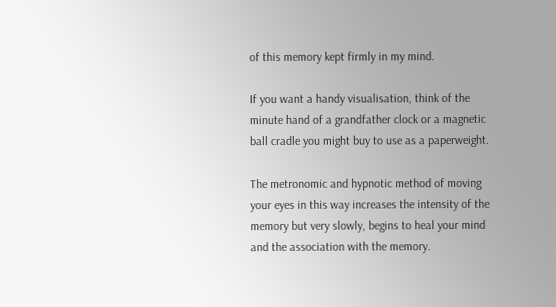of this memory kept firmly in my mind.

If you want a handy visualisation, think of the minute hand of a grandfather clock or a magnetic ball cradle you might buy to use as a paperweight.

The metronomic and hypnotic method of moving your eyes in this way increases the intensity of the memory but very slowly, begins to heal your mind and the association with the memory.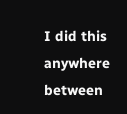I did this anywhere between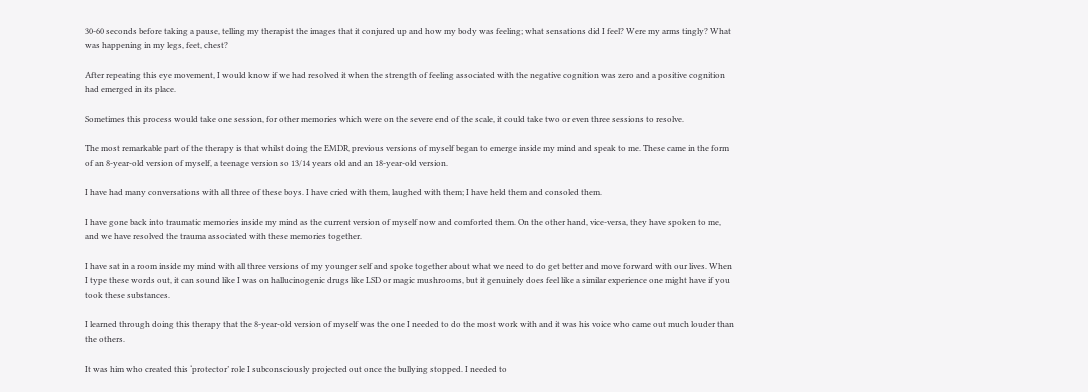30-60 seconds before taking a pause, telling my therapist the images that it conjured up and how my body was feeling; what sensations did I feel? Were my arms tingly? What was happening in my legs, feet, chest?

After repeating this eye movement, I would know if we had resolved it when the strength of feeling associated with the negative cognition was zero and a positive cognition had emerged in its place.

Sometimes this process would take one session, for other memories which were on the severe end of the scale, it could take two or even three sessions to resolve.

The most remarkable part of the therapy is that whilst doing the EMDR, previous versions of myself began to emerge inside my mind and speak to me. These came in the form of an 8-year-old version of myself, a teenage version so 13/14 years old and an 18-year-old version.

I have had many conversations with all three of these boys. I have cried with them, laughed with them; I have held them and consoled them.

I have gone back into traumatic memories inside my mind as the current version of myself now and comforted them. On the other hand, vice-versa, they have spoken to me, and we have resolved the trauma associated with these memories together.

I have sat in a room inside my mind with all three versions of my younger self and spoke together about what we need to do get better and move forward with our lives. When I type these words out, it can sound like I was on hallucinogenic drugs like LSD or magic mushrooms, but it genuinely does feel like a similar experience one might have if you took these substances.

I learned through doing this therapy that the 8-year-old version of myself was the one I needed to do the most work with and it was his voice who came out much louder than the others.

It was him who created this ‘protector’ role I subconsciously projected out once the bullying stopped. I needed to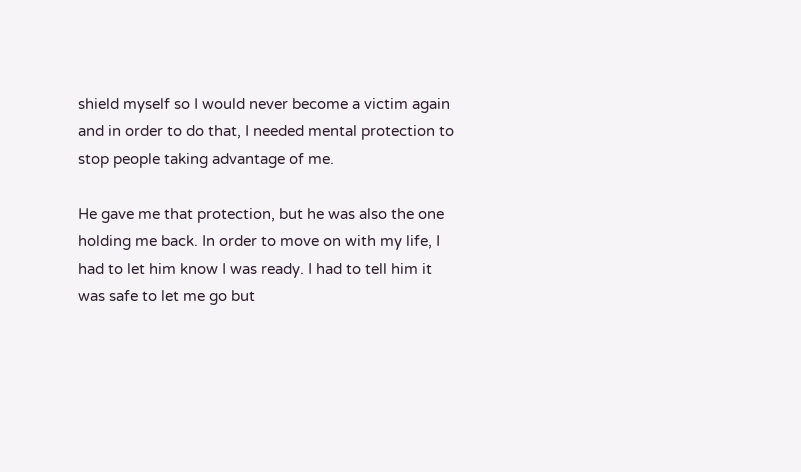shield myself so I would never become a victim again and in order to do that, I needed mental protection to stop people taking advantage of me.

He gave me that protection, but he was also the one holding me back. In order to move on with my life, I had to let him know I was ready. I had to tell him it was safe to let me go but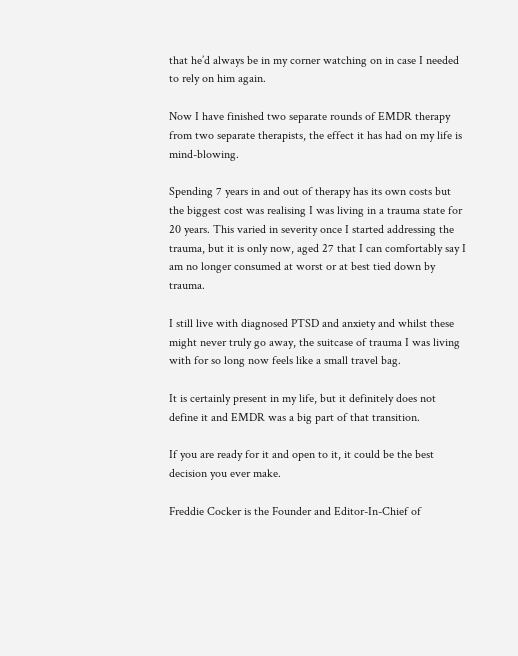that he’d always be in my corner watching on in case I needed to rely on him again.

Now I have finished two separate rounds of EMDR therapy from two separate therapists, the effect it has had on my life is mind-blowing.

Spending 7 years in and out of therapy has its own costs but the biggest cost was realising I was living in a trauma state for 20 years. This varied in severity once I started addressing the trauma, but it is only now, aged 27 that I can comfortably say I am no longer consumed at worst or at best tied down by trauma.

I still live with diagnosed PTSD and anxiety and whilst these might never truly go away, the suitcase of trauma I was living with for so long now feels like a small travel bag.

It is certainly present in my life, but it definitely does not define it and EMDR was a big part of that transition.

If you are ready for it and open to it, it could be the best decision you ever make.

Freddie Cocker is the Founder and Editor-In-Chief of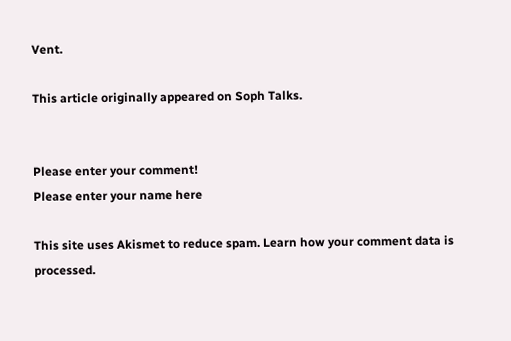Vent.

This article originally appeared on Soph Talks.


Please enter your comment!
Please enter your name here

This site uses Akismet to reduce spam. Learn how your comment data is processed.